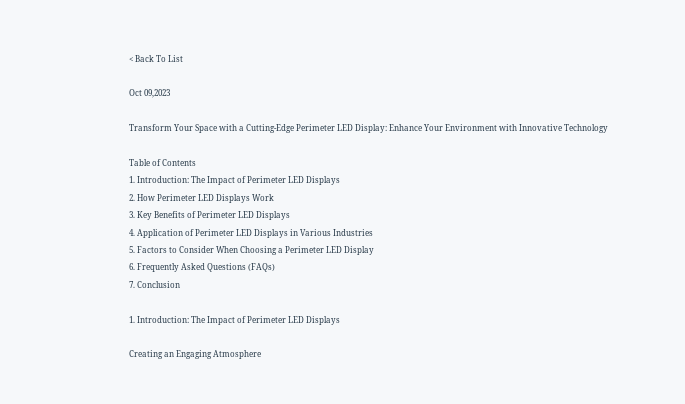< Back To List

Oct 09,2023

Transform Your Space with a Cutting-Edge Perimeter LED Display: Enhance Your Environment with Innovative Technology

Table of Contents
1. Introduction: The Impact of Perimeter LED Displays
2. How Perimeter LED Displays Work
3. Key Benefits of Perimeter LED Displays
4. Application of Perimeter LED Displays in Various Industries
5. Factors to Consider When Choosing a Perimeter LED Display
6. Frequently Asked Questions (FAQs)
7. Conclusion

1. Introduction: The Impact of Perimeter LED Displays

Creating an Engaging Atmosphere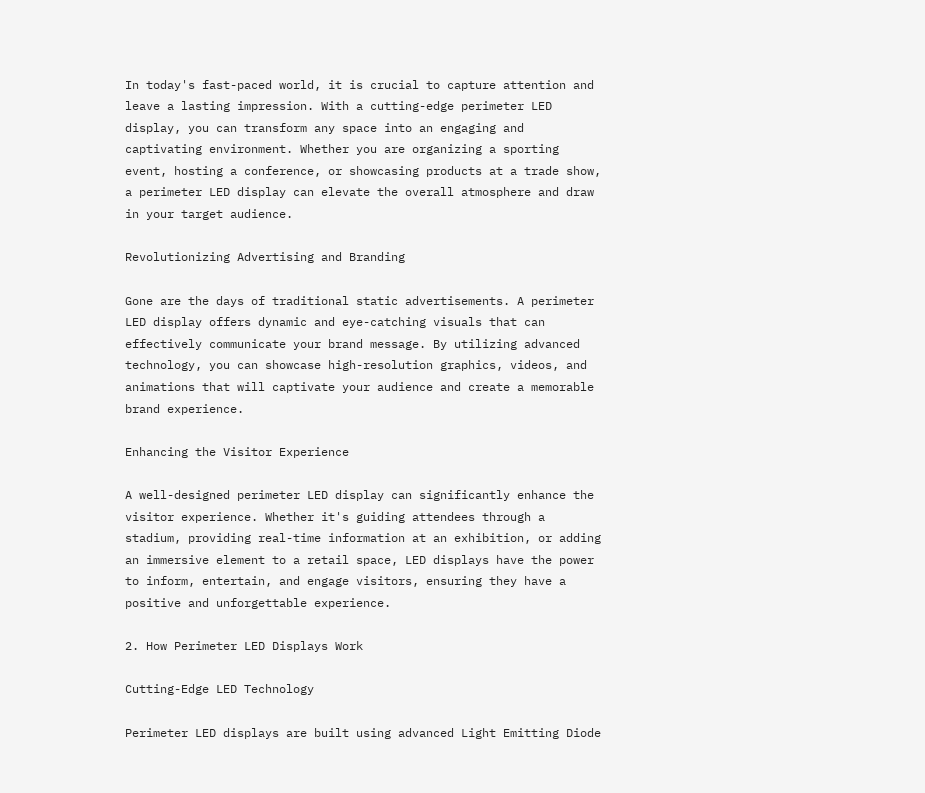In today's fast-paced world, it is crucial to capture attention and leave a lasting impression. With a cutting-edge perimeter LED display, you can transform any space into an engaging and captivating environment. Whether you are organizing a sporting event, hosting a conference, or showcasing products at a trade show, a perimeter LED display can elevate the overall atmosphere and draw in your target audience.

Revolutionizing Advertising and Branding

Gone are the days of traditional static advertisements. A perimeter LED display offers dynamic and eye-catching visuals that can effectively communicate your brand message. By utilizing advanced technology, you can showcase high-resolution graphics, videos, and animations that will captivate your audience and create a memorable brand experience.

Enhancing the Visitor Experience

A well-designed perimeter LED display can significantly enhance the visitor experience. Whether it's guiding attendees through a stadium, providing real-time information at an exhibition, or adding an immersive element to a retail space, LED displays have the power to inform, entertain, and engage visitors, ensuring they have a positive and unforgettable experience.

2. How Perimeter LED Displays Work

Cutting-Edge LED Technology

Perimeter LED displays are built using advanced Light Emitting Diode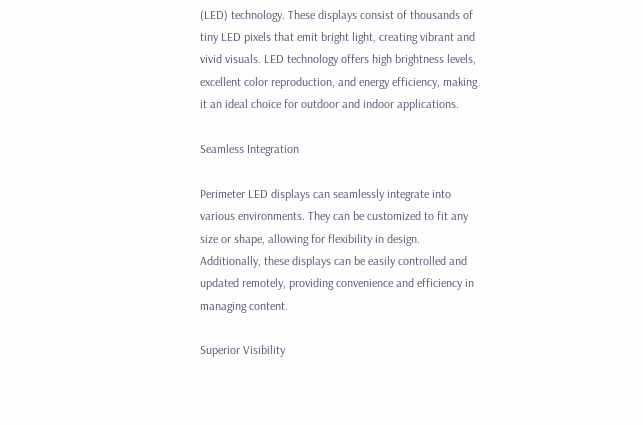(LED) technology. These displays consist of thousands of tiny LED pixels that emit bright light, creating vibrant and vivid visuals. LED technology offers high brightness levels, excellent color reproduction, and energy efficiency, making it an ideal choice for outdoor and indoor applications.

Seamless Integration

Perimeter LED displays can seamlessly integrate into various environments. They can be customized to fit any size or shape, allowing for flexibility in design. Additionally, these displays can be easily controlled and updated remotely, providing convenience and efficiency in managing content.

Superior Visibility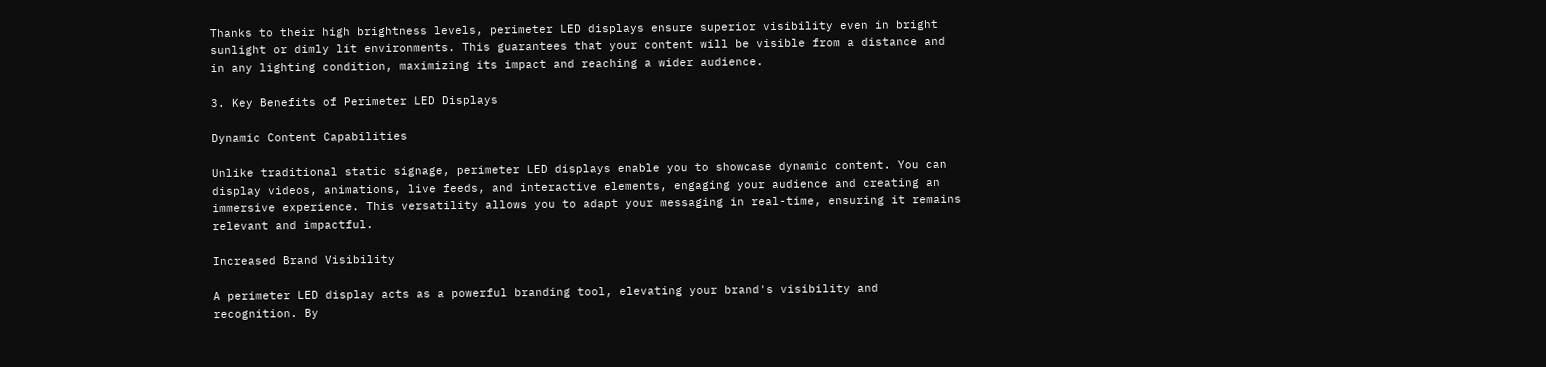Thanks to their high brightness levels, perimeter LED displays ensure superior visibility even in bright sunlight or dimly lit environments. This guarantees that your content will be visible from a distance and in any lighting condition, maximizing its impact and reaching a wider audience.

3. Key Benefits of Perimeter LED Displays

Dynamic Content Capabilities

Unlike traditional static signage, perimeter LED displays enable you to showcase dynamic content. You can display videos, animations, live feeds, and interactive elements, engaging your audience and creating an immersive experience. This versatility allows you to adapt your messaging in real-time, ensuring it remains relevant and impactful.

Increased Brand Visibility

A perimeter LED display acts as a powerful branding tool, elevating your brand's visibility and recognition. By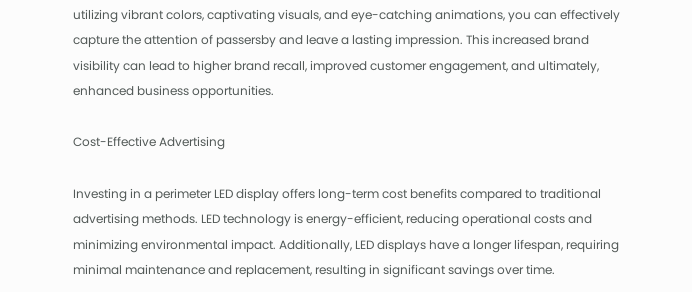utilizing vibrant colors, captivating visuals, and eye-catching animations, you can effectively capture the attention of passersby and leave a lasting impression. This increased brand visibility can lead to higher brand recall, improved customer engagement, and ultimately, enhanced business opportunities.

Cost-Effective Advertising

Investing in a perimeter LED display offers long-term cost benefits compared to traditional advertising methods. LED technology is energy-efficient, reducing operational costs and minimizing environmental impact. Additionally, LED displays have a longer lifespan, requiring minimal maintenance and replacement, resulting in significant savings over time.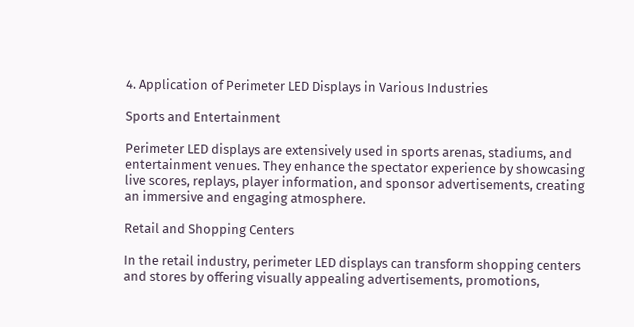4. Application of Perimeter LED Displays in Various Industries

Sports and Entertainment

Perimeter LED displays are extensively used in sports arenas, stadiums, and entertainment venues. They enhance the spectator experience by showcasing live scores, replays, player information, and sponsor advertisements, creating an immersive and engaging atmosphere.

Retail and Shopping Centers

In the retail industry, perimeter LED displays can transform shopping centers and stores by offering visually appealing advertisements, promotions,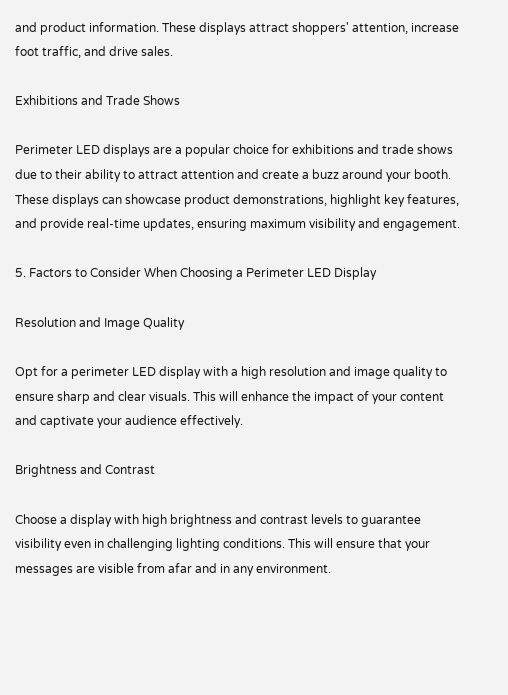and product information. These displays attract shoppers' attention, increase foot traffic, and drive sales.

Exhibitions and Trade Shows

Perimeter LED displays are a popular choice for exhibitions and trade shows due to their ability to attract attention and create a buzz around your booth. These displays can showcase product demonstrations, highlight key features, and provide real-time updates, ensuring maximum visibility and engagement.

5. Factors to Consider When Choosing a Perimeter LED Display

Resolution and Image Quality

Opt for a perimeter LED display with a high resolution and image quality to ensure sharp and clear visuals. This will enhance the impact of your content and captivate your audience effectively.

Brightness and Contrast

Choose a display with high brightness and contrast levels to guarantee visibility even in challenging lighting conditions. This will ensure that your messages are visible from afar and in any environment.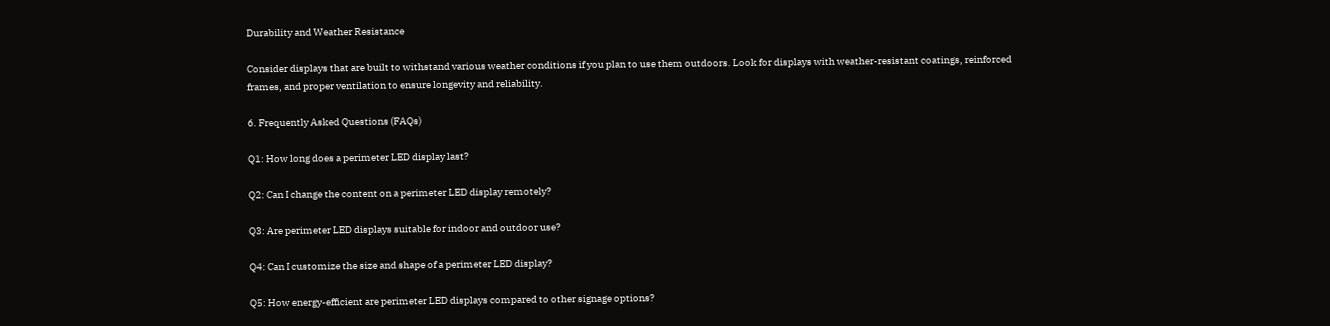Durability and Weather Resistance

Consider displays that are built to withstand various weather conditions if you plan to use them outdoors. Look for displays with weather-resistant coatings, reinforced frames, and proper ventilation to ensure longevity and reliability.

6. Frequently Asked Questions (FAQs)

Q1: How long does a perimeter LED display last?

Q2: Can I change the content on a perimeter LED display remotely?

Q3: Are perimeter LED displays suitable for indoor and outdoor use?

Q4: Can I customize the size and shape of a perimeter LED display?

Q5: How energy-efficient are perimeter LED displays compared to other signage options?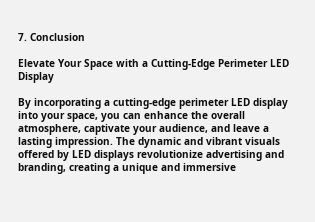7. Conclusion

Elevate Your Space with a Cutting-Edge Perimeter LED Display

By incorporating a cutting-edge perimeter LED display into your space, you can enhance the overall atmosphere, captivate your audience, and leave a lasting impression. The dynamic and vibrant visuals offered by LED displays revolutionize advertising and branding, creating a unique and immersive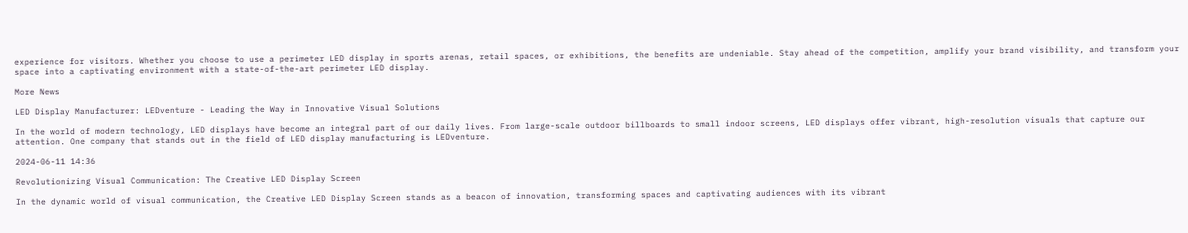experience for visitors. Whether you choose to use a perimeter LED display in sports arenas, retail spaces, or exhibitions, the benefits are undeniable. Stay ahead of the competition, amplify your brand visibility, and transform your space into a captivating environment with a state-of-the-art perimeter LED display.

More News

LED Display Manufacturer: LEDventure - Leading the Way in Innovative Visual Solutions

In the world of modern technology, LED displays have become an integral part of our daily lives. From large-scale outdoor billboards to small indoor screens, LED displays offer vibrant, high-resolution visuals that capture our attention. One company that stands out in the field of LED display manufacturing is LEDventure.

2024-06-11 14:36

Revolutionizing Visual Communication: The Creative LED Display Screen

In the dynamic world of visual communication, the Creative LED Display Screen stands as a beacon of innovation, transforming spaces and captivating audiences with its vibrant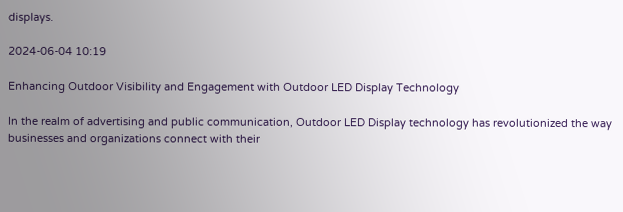displays.

2024-06-04 10:19

Enhancing Outdoor Visibility and Engagement with Outdoor LED Display Technology

In the realm of advertising and public communication, Outdoor LED Display technology has revolutionized the way businesses and organizations connect with their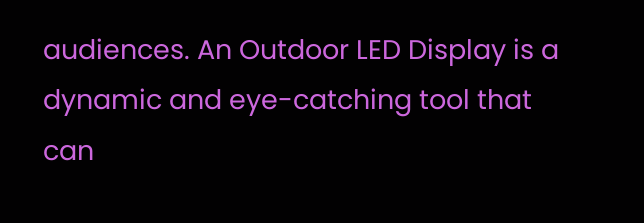audiences. An Outdoor LED Display is a dynamic and eye-catching tool that can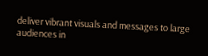deliver vibrant visuals and messages to large audiences in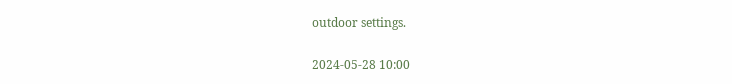outdoor settings.

2024-05-28 10:00